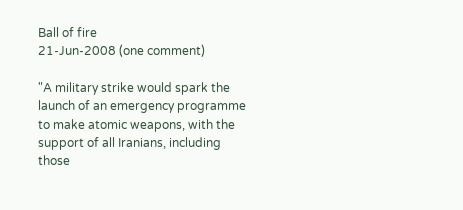Ball of fire
21-Jun-2008 (one comment)

"A military strike would spark the launch of an emergency programme to make atomic weapons, with the support of all Iranians, including those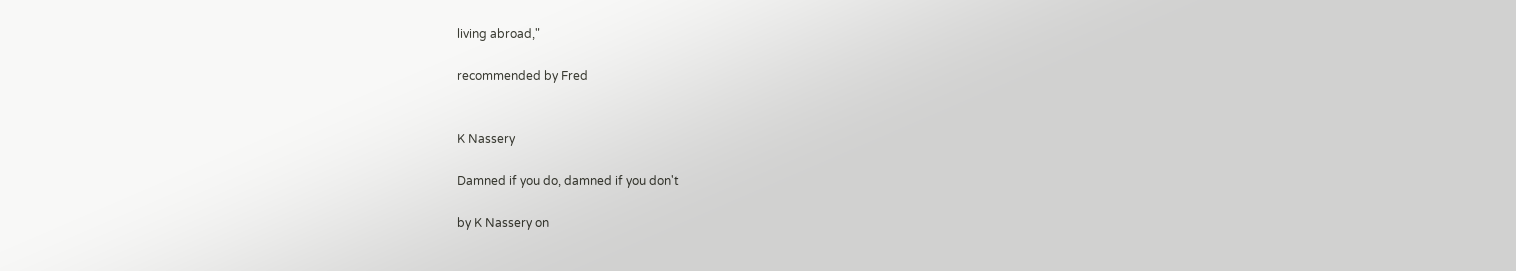living abroad,"

recommended by Fred


K Nassery

Damned if you do, damned if you don't

by K Nassery on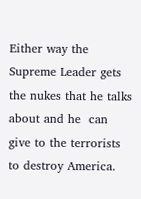Either way the Supreme Leader gets the nukes that he talks about and he  can give to the terrorists to destroy America.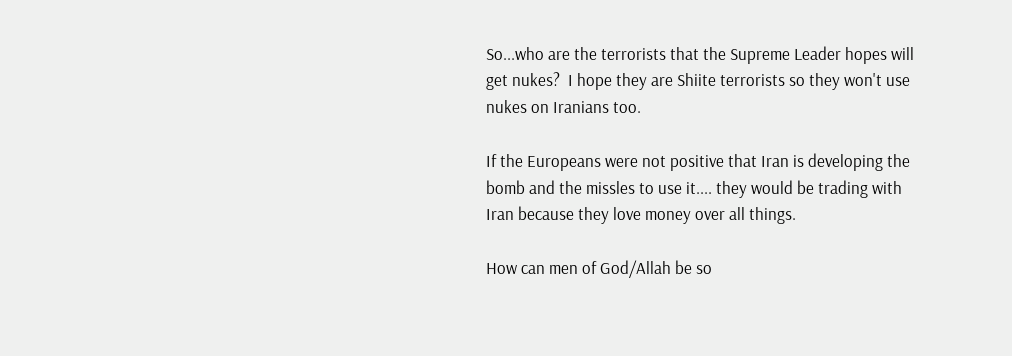So...who are the terrorists that the Supreme Leader hopes will get nukes?  I hope they are Shiite terrorists so they won't use nukes on Iranians too.

If the Europeans were not positive that Iran is developing the bomb and the missles to use it.... they would be trading with Iran because they love money over all things.

How can men of God/Allah be so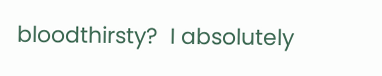bloodthirsty?  I absolutely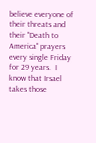believe everyone of their threats and their "Death to America" prayers every single Friday for 29 years.  I know that Irsael takes those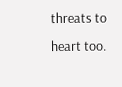threats to heart too.